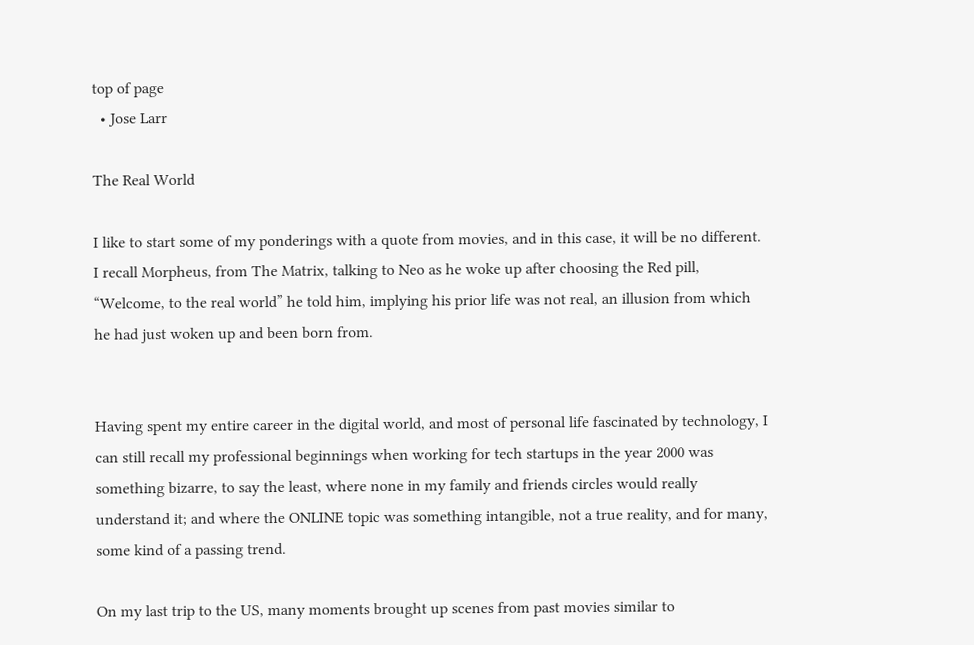top of page
  • Jose Larr

The Real World

I like to start some of my ponderings with a quote from movies, and in this case, it will be no different. I recall Morpheus, from The Matrix, talking to Neo as he woke up after choosing the Red pill, “Welcome, to the real world” he told him, implying his prior life was not real, an illusion from which he had just woken up and been born from.


Having spent my entire career in the digital world, and most of personal life fascinated by technology, I can still recall my professional beginnings when working for tech startups in the year 2000 was something bizarre, to say the least, where none in my family and friends circles would really understand it; and where the ONLINE topic was something intangible, not a true reality, and for many, some kind of a passing trend.

On my last trip to the US, many moments brought up scenes from past movies similar to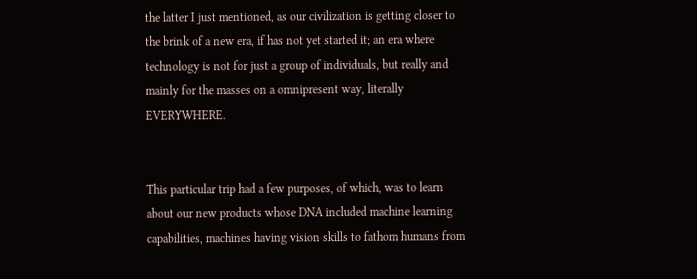the latter I just mentioned, as our civilization is getting closer to the brink of a new era, if has not yet started it; an era where technology is not for just a group of individuals, but really and mainly for the masses on a omnipresent way, literally EVERYWHERE.


This particular trip had a few purposes, of which, was to learn about our new products whose DNA included machine learning capabilities, machines having vision skills to fathom humans from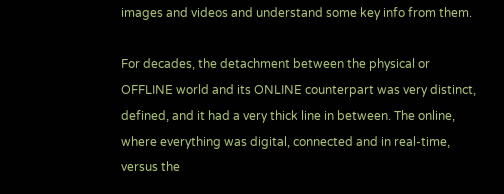images and videos and understand some key info from them.

For decades, the detachment between the physical or OFFLINE world and its ONLINE counterpart was very distinct, defined, and it had a very thick line in between. The online, where everything was digital, connected and in real-time, versus the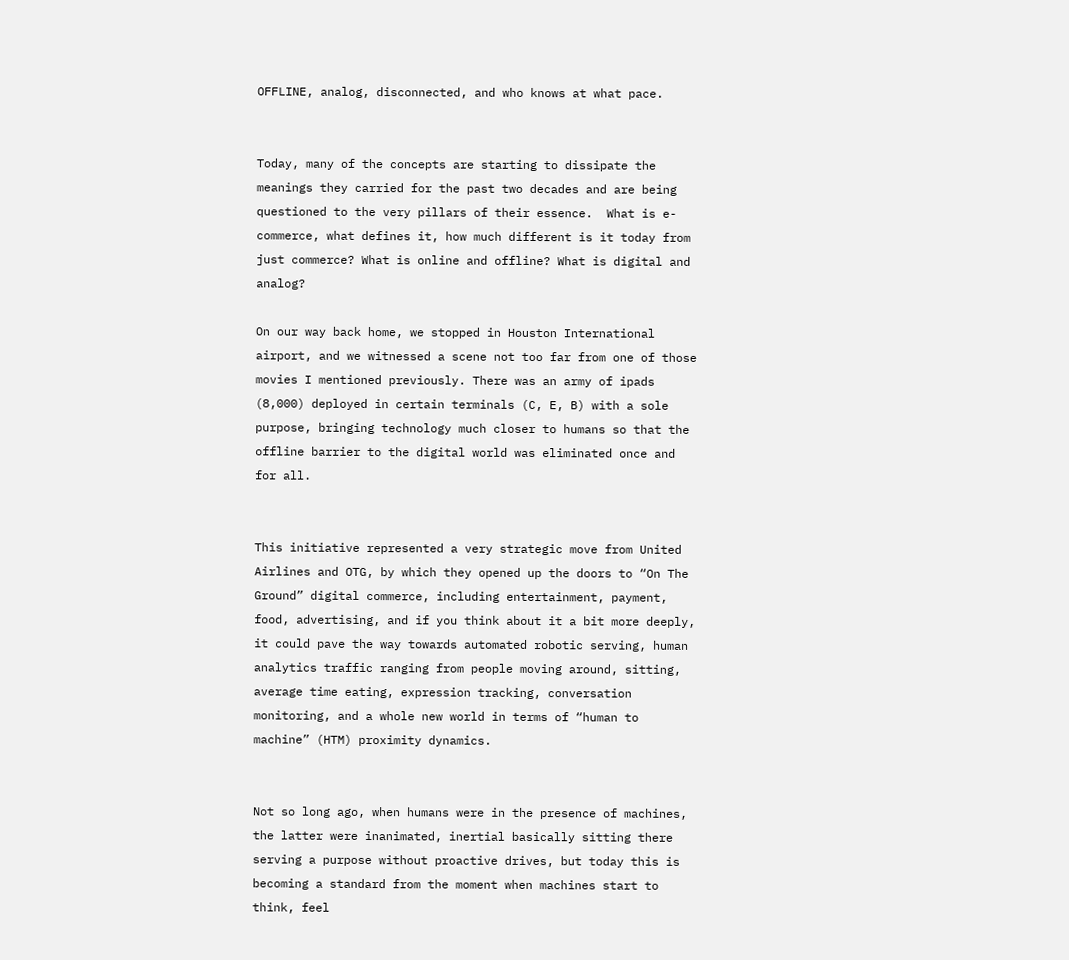OFFLINE, analog, disconnected, and who knows at what pace.


Today, many of the concepts are starting to dissipate the meanings they carried for the past two decades and are being questioned to the very pillars of their essence.  What is e-commerce, what defines it, how much different is it today from just commerce? What is online and offline? What is digital and analog?

On our way back home, we stopped in Houston International airport, and we witnessed a scene not too far from one of those movies I mentioned previously. There was an army of ipads (8,000) deployed in certain terminals (C, E, B) with a sole purpose, bringing technology much closer to humans so that the offline barrier to the digital world was eliminated once and for all.


This initiative represented a very strategic move from United Airlines and OTG, by which they opened up the doors to “On The Ground” digital commerce, including entertainment, payment, food, advertising, and if you think about it a bit more deeply, it could pave the way towards automated robotic serving, human analytics traffic ranging from people moving around, sitting, average time eating, expression tracking, conversation monitoring, and a whole new world in terms of “human to machine” (HTM) proximity dynamics.


Not so long ago, when humans were in the presence of machines, the latter were inanimated, inertial basically sitting there serving a purpose without proactive drives, but today this is becoming a standard from the moment when machines start to think, feel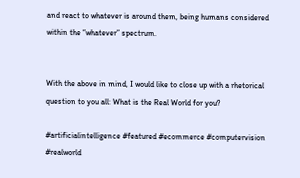and react to whatever is around them, being humans considered within the “whatever” spectrum.


With the above in mind, I would like to close up with a rhetorical question to you all: What is the Real World for you?

#artificialintelligence #featured #ecommerce #computervision #realworld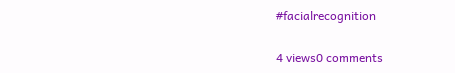#facialrecognition

4 views0 comments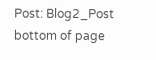Post: Blog2_Post
bottom of page